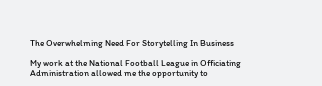The Overwhelming Need For Storytelling In Business

My work at the National Football League in Officiating Administration allowed me the opportunity to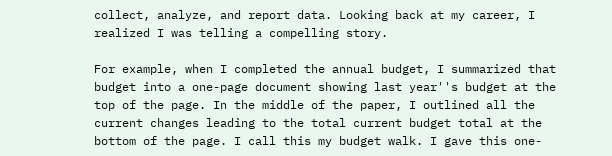collect, analyze, and report data. Looking back at my career, I realized I was telling a compelling story.

For example, when I completed the annual budget, I summarized that budget into a one-page document showing last year''s budget at the top of the page. In the middle of the paper, I outlined all the current changes leading to the total current budget total at the bottom of the page. I call this my budget walk. I gave this one-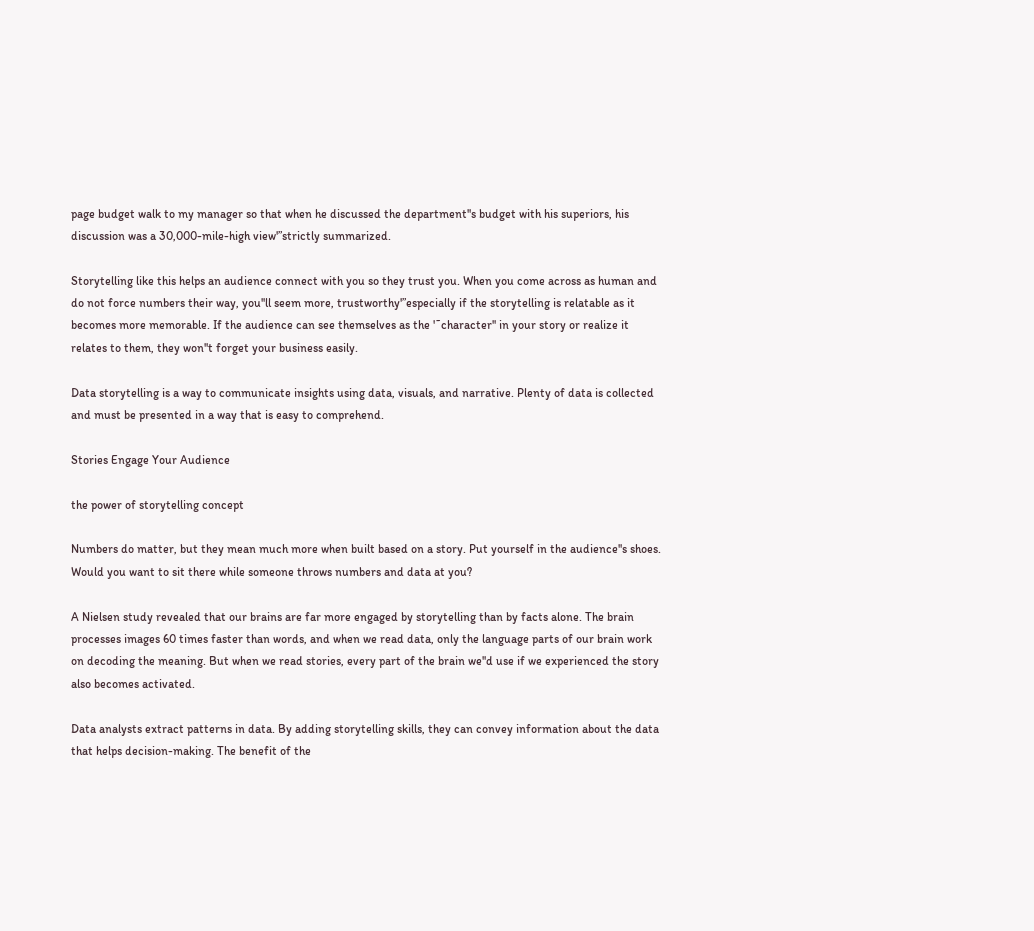page budget walk to my manager so that when he discussed the department''s budget with his superiors, his discussion was a 30,000-mile-high view'”strictly summarized.

Storytelling like this helps an audience connect with you so they trust you. When you come across as human and do not force numbers their way, you''ll seem more, trustworthy'”especially if the storytelling is relatable as it becomes more memorable. If the audience can see themselves as the '˜character'' in your story or realize it relates to them, they won''t forget your business easily.

Data storytelling is a way to communicate insights using data, visuals, and narrative. Plenty of data is collected and must be presented in a way that is easy to comprehend.

Stories Engage Your Audience

the power of storytelling concept

Numbers do matter, but they mean much more when built based on a story. Put yourself in the audience''s shoes. Would you want to sit there while someone throws numbers and data at you?

A Nielsen study revealed that our brains are far more engaged by storytelling than by facts alone. The brain processes images 60 times faster than words, and when we read data, only the language parts of our brain work on decoding the meaning. But when we read stories, every part of the brain we''d use if we experienced the story also becomes activated.

Data analysts extract patterns in data. By adding storytelling skills, they can convey information about the data that helps decision-making. The benefit of the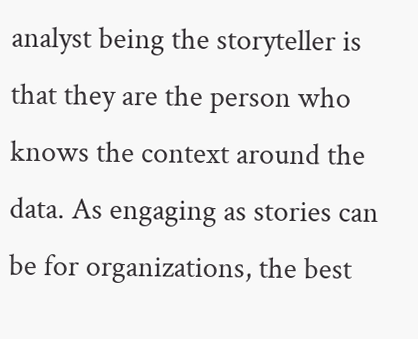analyst being the storyteller is that they are the person who knows the context around the data. As engaging as stories can be for organizations, the best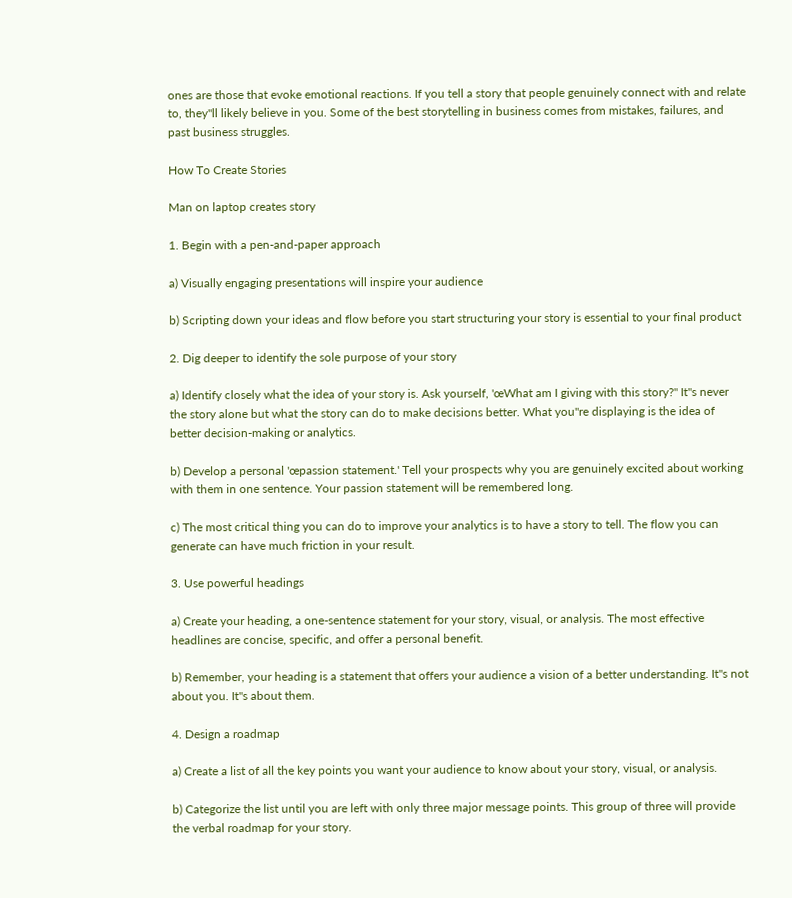ones are those that evoke emotional reactions. If you tell a story that people genuinely connect with and relate to, they''ll likely believe in you. Some of the best storytelling in business comes from mistakes, failures, and past business struggles.

How To Create Stories

Man on laptop creates story

1. Begin with a pen-and-paper approach

a) Visually engaging presentations will inspire your audience

b) Scripting down your ideas and flow before you start structuring your story is essential to your final product

2. Dig deeper to identify the sole purpose of your story

a) Identify closely what the idea of your story is. Ask yourself, 'œWhat am I giving with this story?" It''s never the story alone but what the story can do to make decisions better. What you''re displaying is the idea of better decision-making or analytics.

b) Develop a personal 'œpassion statement.' Tell your prospects why you are genuinely excited about working with them in one sentence. Your passion statement will be remembered long.

c) The most critical thing you can do to improve your analytics is to have a story to tell. The flow you can generate can have much friction in your result.

3. Use powerful headings

a) Create your heading, a one-sentence statement for your story, visual, or analysis. The most effective headlines are concise, specific, and offer a personal benefit.

b) Remember, your heading is a statement that offers your audience a vision of a better understanding. It''s not about you. It''s about them.

4. Design a roadmap

a) Create a list of all the key points you want your audience to know about your story, visual, or analysis.

b) Categorize the list until you are left with only three major message points. This group of three will provide the verbal roadmap for your story.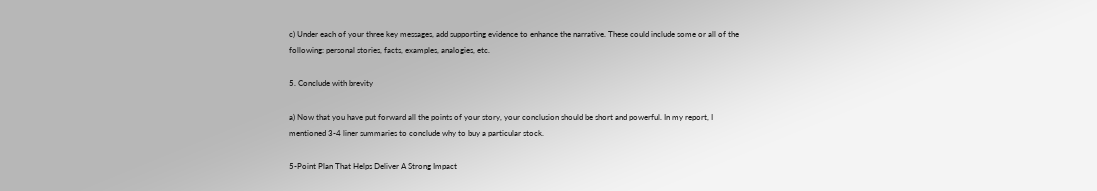c) Under each of your three key messages, add supporting evidence to enhance the narrative. These could include some or all of the following: personal stories, facts, examples, analogies, etc.

5. Conclude with brevity

a) Now that you have put forward all the points of your story, your conclusion should be short and powerful. In my report, I mentioned 3-4 liner summaries to conclude why to buy a particular stock.

5-Point Plan That Helps Deliver A Strong Impact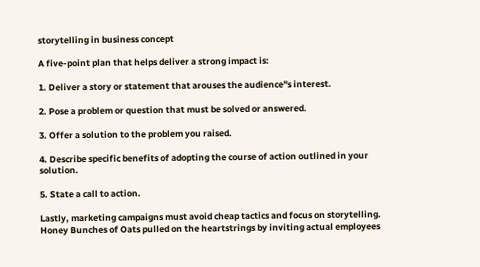storytelling in business concept

A five-point plan that helps deliver a strong impact is:

1. Deliver a story or statement that arouses the audience''s interest.

2. Pose a problem or question that must be solved or answered.

3. Offer a solution to the problem you raised.

4. Describe specific benefits of adopting the course of action outlined in your solution.

5. State a call to action.

Lastly, marketing campaigns must avoid cheap tactics and focus on storytelling. Honey Bunches of Oats pulled on the heartstrings by inviting actual employees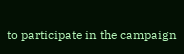to participate in the campaign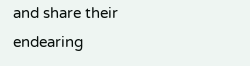and share their endearing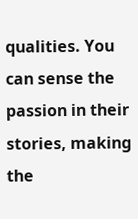qualities. You can sense the passion in their stories, making the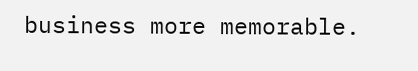business more memorable.